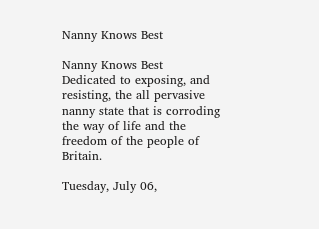Nanny Knows Best

Nanny Knows Best
Dedicated to exposing, and resisting, the all pervasive nanny state that is corroding the way of life and the freedom of the people of Britain.

Tuesday, July 06,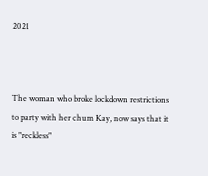2021



The woman who broke lockdown restrictions to party with her chum Kay, now says that it is "reckless"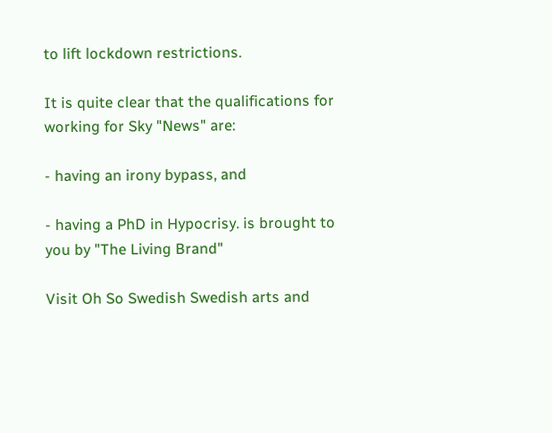to lift lockdown restrictions.

It is quite clear that the qualifications for working for Sky "News" are:

- having an irony bypass, and

- having a PhD in Hypocrisy. is brought to you by "The Living Brand"

Visit Oh So Swedish Swedish arts and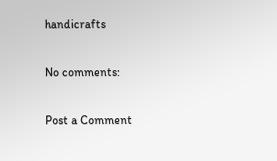handicrafts

No comments:

Post a Comment